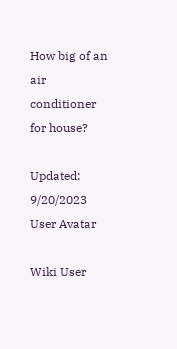How big of an air conditioner for house?

Updated: 9/20/2023
User Avatar

Wiki User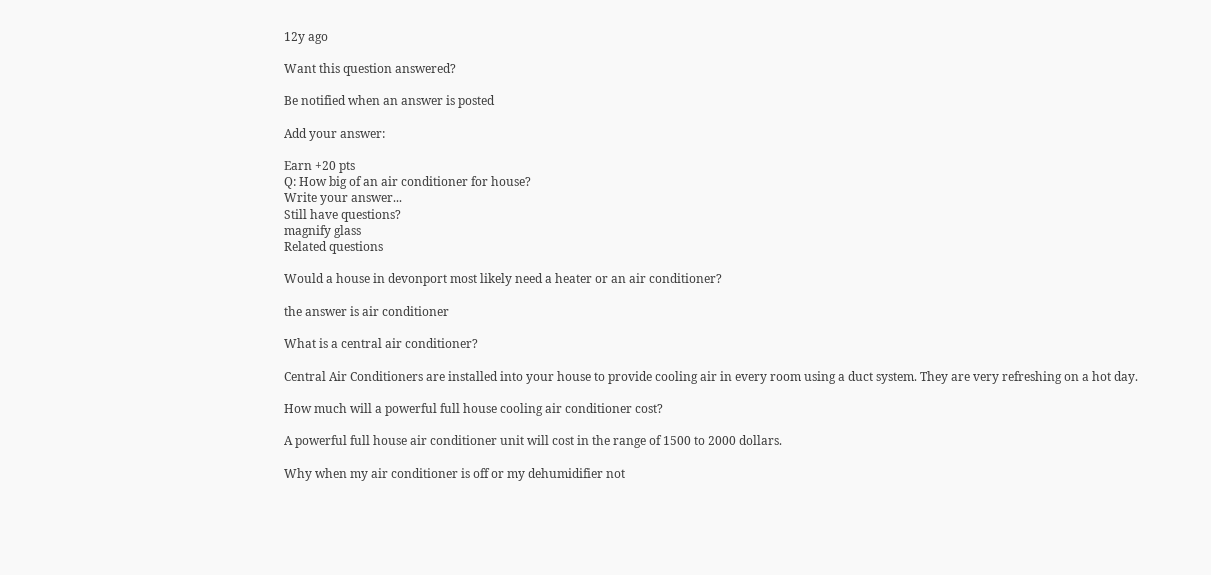12y ago

Want this question answered?

Be notified when an answer is posted

Add your answer:

Earn +20 pts
Q: How big of an air conditioner for house?
Write your answer...
Still have questions?
magnify glass
Related questions

Would a house in devonport most likely need a heater or an air conditioner?

the answer is air conditioner

What is a central air conditioner?

Central Air Conditioners are installed into your house to provide cooling air in every room using a duct system. They are very refreshing on a hot day.

How much will a powerful full house cooling air conditioner cost?

A powerful full house air conditioner unit will cost in the range of 1500 to 2000 dollars.

Why when my air conditioner is off or my dehumidifier not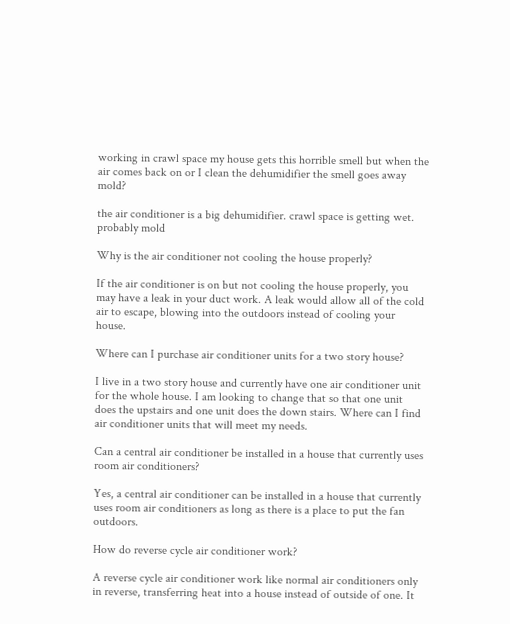working in crawl space my house gets this horrible smell but when the air comes back on or I clean the dehumidifier the smell goes away mold?

the air conditioner is a big dehumidifier. crawl space is getting wet. probably mold

Why is the air conditioner not cooling the house properly?

If the air conditioner is on but not cooling the house properly, you may have a leak in your duct work. A leak would allow all of the cold air to escape, blowing into the outdoors instead of cooling your house.

Where can I purchase air conditioner units for a two story house?

I live in a two story house and currently have one air conditioner unit for the whole house. I am looking to change that so that one unit does the upstairs and one unit does the down stairs. Where can I find air conditioner units that will meet my needs.

Can a central air conditioner be installed in a house that currently uses room air conditioners?

Yes, a central air conditioner can be installed in a house that currently uses room air conditioners as long as there is a place to put the fan outdoors.

How do reverse cycle air conditioner work?

A reverse cycle air conditioner work like normal air conditioners only in reverse, transferring heat into a house instead of outside of one. It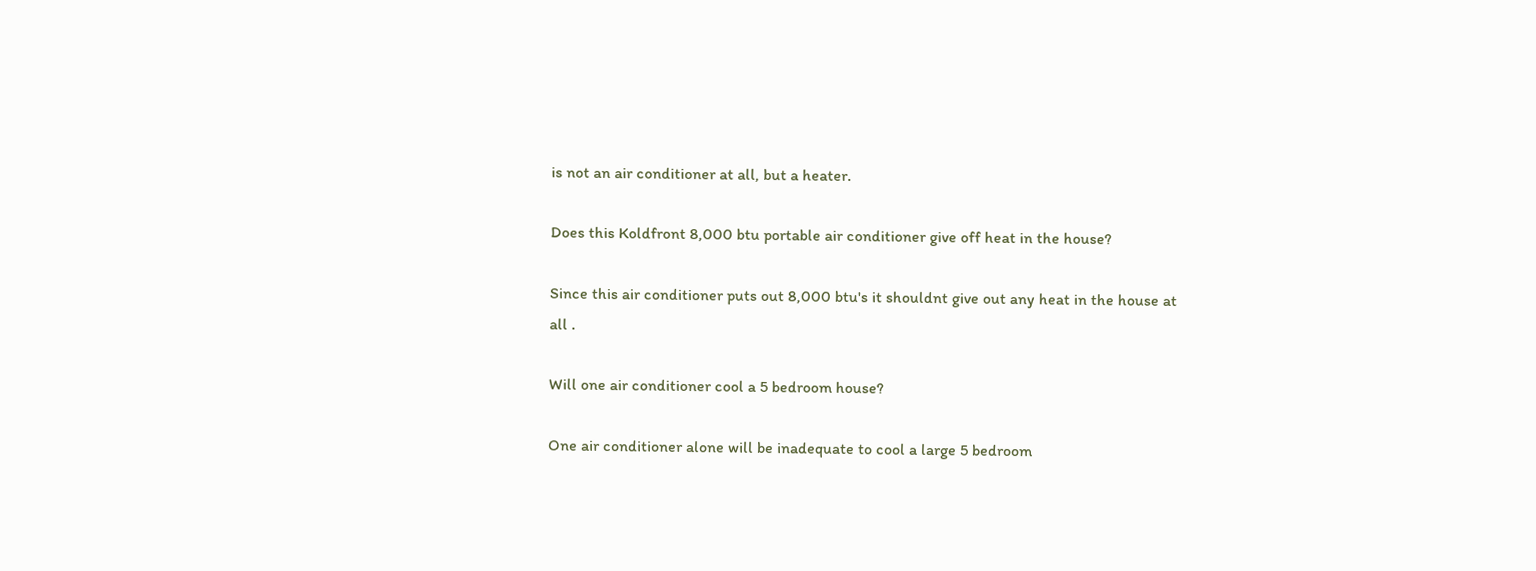is not an air conditioner at all, but a heater.

Does this Koldfront 8,000 btu portable air conditioner give off heat in the house?

Since this air conditioner puts out 8,000 btu's it shouldnt give out any heat in the house at all .

Will one air conditioner cool a 5 bedroom house?

One air conditioner alone will be inadequate to cool a large 5 bedroom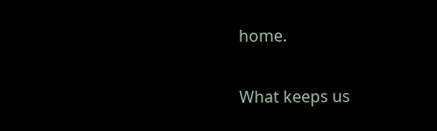home.

What keeps us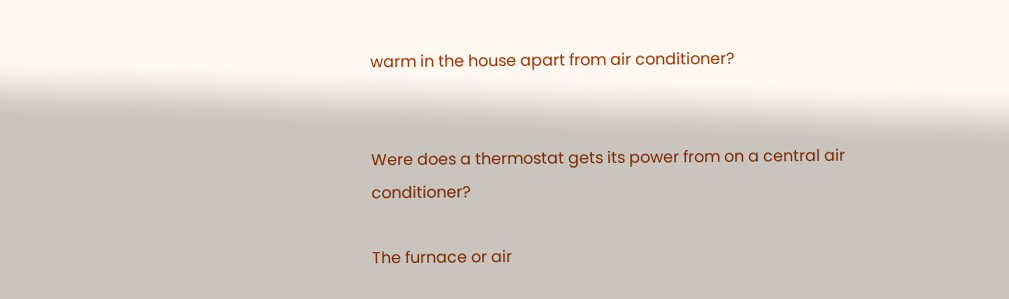warm in the house apart from air conditioner?


Were does a thermostat gets its power from on a central air conditioner?

The furnace or air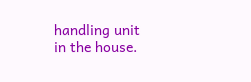handling unit in the house.